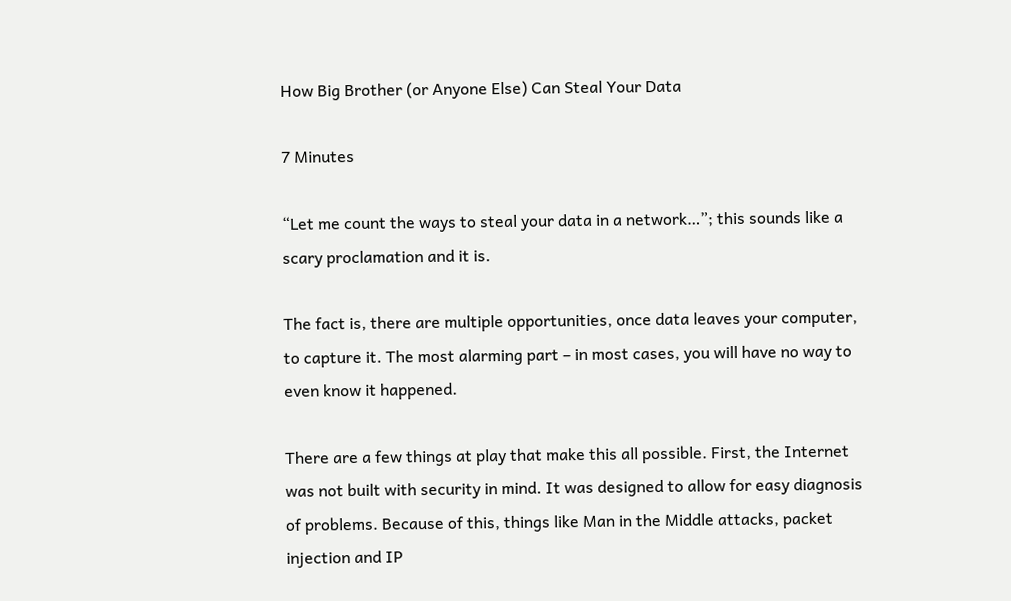How Big Brother (or Anyone Else) Can Steal Your Data

7 Minutes

“Let me count the ways to steal your data in a network…”; this sounds like a scary proclamation and it is.

The fact is, there are multiple opportunities, once data leaves your computer, to capture it. The most alarming part – in most cases, you will have no way to even know it happened.

There are a few things at play that make this all possible. First, the Internet was not built with security in mind. It was designed to allow for easy diagnosis of problems. Because of this, things like Man in the Middle attacks, packet injection and IP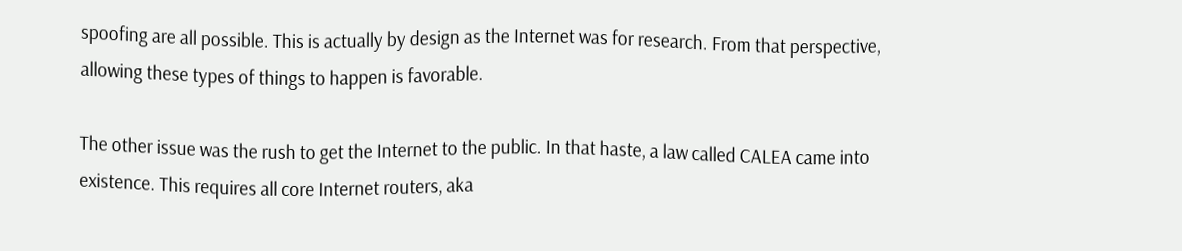spoofing are all possible. This is actually by design as the Internet was for research. From that perspective, allowing these types of things to happen is favorable.

The other issue was the rush to get the Internet to the public. In that haste, a law called CALEA came into existence. This requires all core Internet routers, aka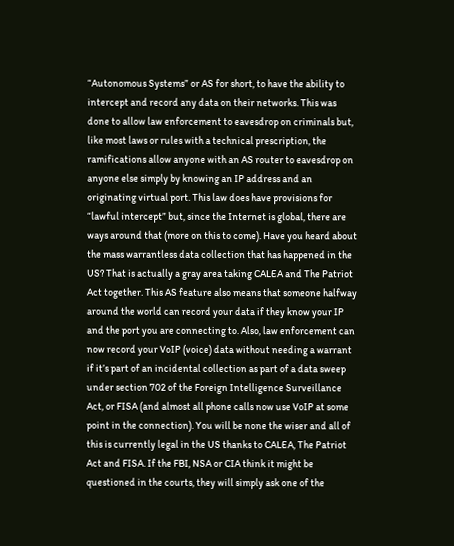“Autonomous Systems” or AS for short, to have the ability to intercept and record any data on their networks. This was done to allow law enforcement to eavesdrop on criminals but, like most laws or rules with a technical prescription, the ramifications allow anyone with an AS router to eavesdrop on anyone else simply by knowing an IP address and an originating virtual port. This law does have provisions for “lawful intercept” but, since the Internet is global, there are ways around that (more on this to come). Have you heard about the mass warrantless data collection that has happened in the US? That is actually a gray area taking CALEA and The Patriot Act together. This AS feature also means that someone halfway around the world can record your data if they know your IP and the port you are connecting to. Also, law enforcement can now record your VoIP (voice) data without needing a warrant if it’s part of an incidental collection as part of a data sweep under section 702 of the Foreign Intelligence Surveillance Act, or FISA (and almost all phone calls now use VoIP at some point in the connection). You will be none the wiser and all of this is currently legal in the US thanks to CALEA, The Patriot Act and FISA. If the FBI, NSA or CIA think it might be questioned in the courts, they will simply ask one of the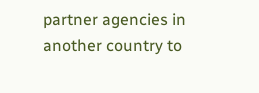partner agencies in another country to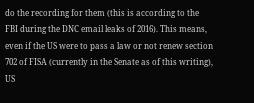do the recording for them (this is according to the FBI during the DNC email leaks of 2016). This means, even if the US were to pass a law or not renew section 702 of FISA (currently in the Senate as of this writing), US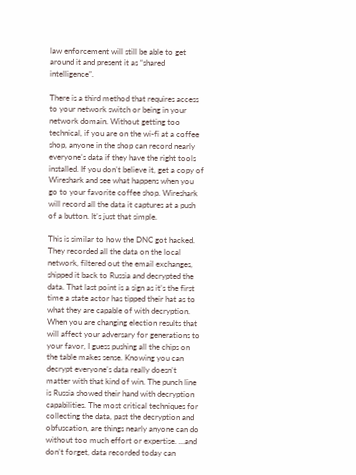law enforcement will still be able to get around it and present it as “shared intelligence”.

There is a third method that requires access to your network switch or being in your network domain. Without getting too technical, if you are on the wi-fi at a coffee shop, anyone in the shop can record nearly everyone’s data if they have the right tools installed. If you don’t believe it, get a copy of Wireshark and see what happens when you go to your favorite coffee shop. Wireshark will record all the data it captures at a push of a button. It’s just that simple.

This is similar to how the DNC got hacked. They recorded all the data on the local network, filtered out the email exchanges, shipped it back to Russia and decrypted the data. That last point is a sign as it’s the first time a state actor has tipped their hat as to what they are capable of with decryption. When you are changing election results that will affect your adversary for generations to your favor, I guess pushing all the chips on the table makes sense. Knowing you can decrypt everyone’s data really doesn’t matter with that kind of win. The punch line is Russia showed their hand with decryption capabilities. The most critical techniques for collecting the data, past the decryption and obfuscation, are things nearly anyone can do without too much effort or expertise. …and don’t forget, data recorded today can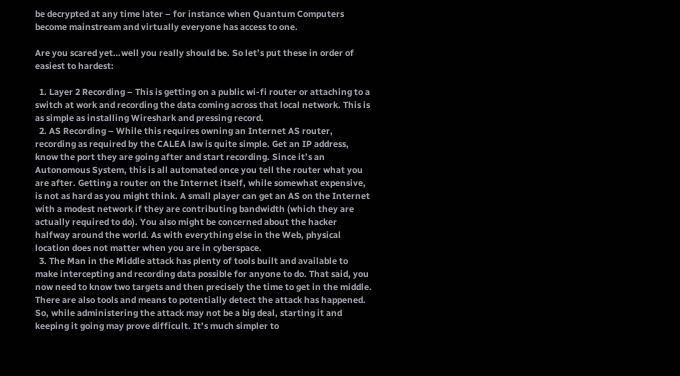be decrypted at any time later – for instance when Quantum Computers become mainstream and virtually everyone has access to one.

Are you scared yet…well you really should be. So let’s put these in order of easiest to hardest:

  1. Layer 2 Recording – This is getting on a public wi-fi router or attaching to a switch at work and recording the data coming across that local network. This is as simple as installing Wireshark and pressing record.
  2. AS Recording – While this requires owning an Internet AS router, recording as required by the CALEA law is quite simple. Get an IP address, know the port they are going after and start recording. Since it’s an Autonomous System, this is all automated once you tell the router what you are after. Getting a router on the Internet itself, while somewhat expensive, is not as hard as you might think. A small player can get an AS on the Internet with a modest network if they are contributing bandwidth (which they are actually required to do). You also might be concerned about the hacker halfway around the world. As with everything else in the Web, physical location does not matter when you are in cyberspace.
  3. The Man in the Middle attack has plenty of tools built and available to make intercepting and recording data possible for anyone to do. That said, you now need to know two targets and then precisely the time to get in the middle. There are also tools and means to potentially detect the attack has happened. So, while administering the attack may not be a big deal, starting it and keeping it going may prove difficult. It’s much simpler to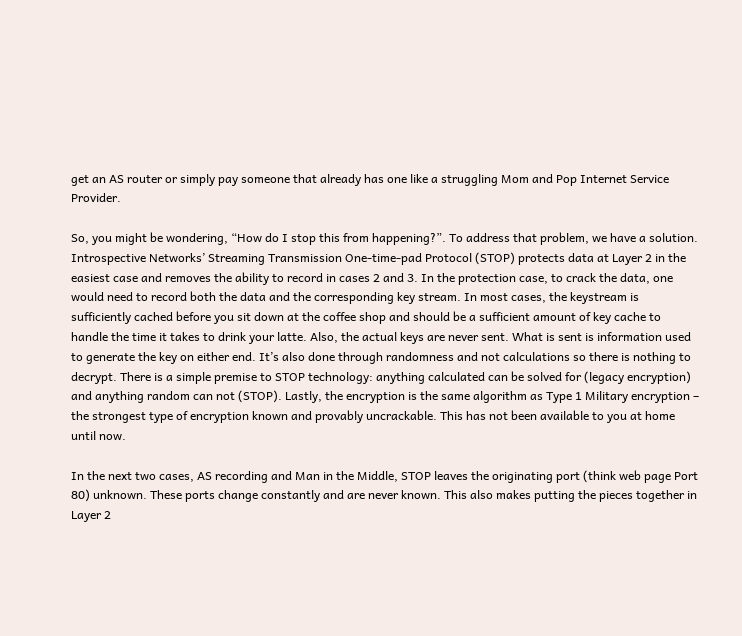get an AS router or simply pay someone that already has one like a struggling Mom and Pop Internet Service Provider.

So, you might be wondering, “How do I stop this from happening?”. To address that problem, we have a solution. Introspective Networks’ Streaming Transmission One-time-pad Protocol (STOP) protects data at Layer 2 in the easiest case and removes the ability to record in cases 2 and 3. In the protection case, to crack the data, one would need to record both the data and the corresponding key stream. In most cases, the keystream is sufficiently cached before you sit down at the coffee shop and should be a sufficient amount of key cache to handle the time it takes to drink your latte. Also, the actual keys are never sent. What is sent is information used to generate the key on either end. It’s also done through randomness and not calculations so there is nothing to decrypt. There is a simple premise to STOP technology: anything calculated can be solved for (legacy encryption) and anything random can not (STOP). Lastly, the encryption is the same algorithm as Type 1 Military encryption – the strongest type of encryption known and provably uncrackable. This has not been available to you at home until now.

In the next two cases, AS recording and Man in the Middle, STOP leaves the originating port (think web page Port 80) unknown. These ports change constantly and are never known. This also makes putting the pieces together in Layer 2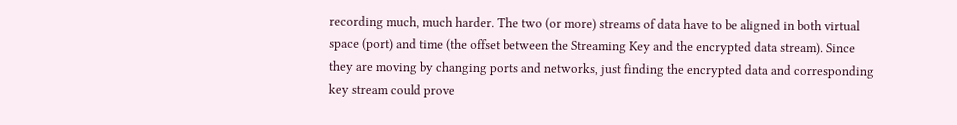recording much, much harder. The two (or more) streams of data have to be aligned in both virtual space (port) and time (the offset between the Streaming Key and the encrypted data stream). Since they are moving by changing ports and networks, just finding the encrypted data and corresponding key stream could prove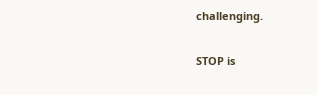challenging.

STOP is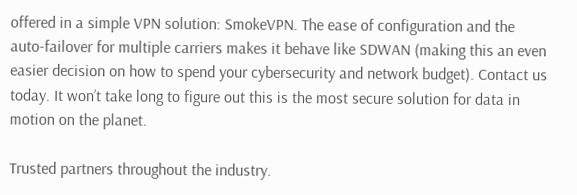offered in a simple VPN solution: SmokeVPN. The ease of configuration and the auto-failover for multiple carriers makes it behave like SDWAN (making this an even easier decision on how to spend your cybersecurity and network budget). Contact us today. It won’t take long to figure out this is the most secure solution for data in motion on the planet.

Trusted partners throughout the industry.